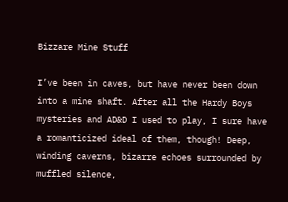Bizzare Mine Stuff

I’ve been in caves, but have never been down into a mine shaft. After all the Hardy Boys mysteries and AD&D I used to play, I sure have a romanticized ideal of them, though! Deep, winding caverns, bizarre echoes surrounded by muffled silence,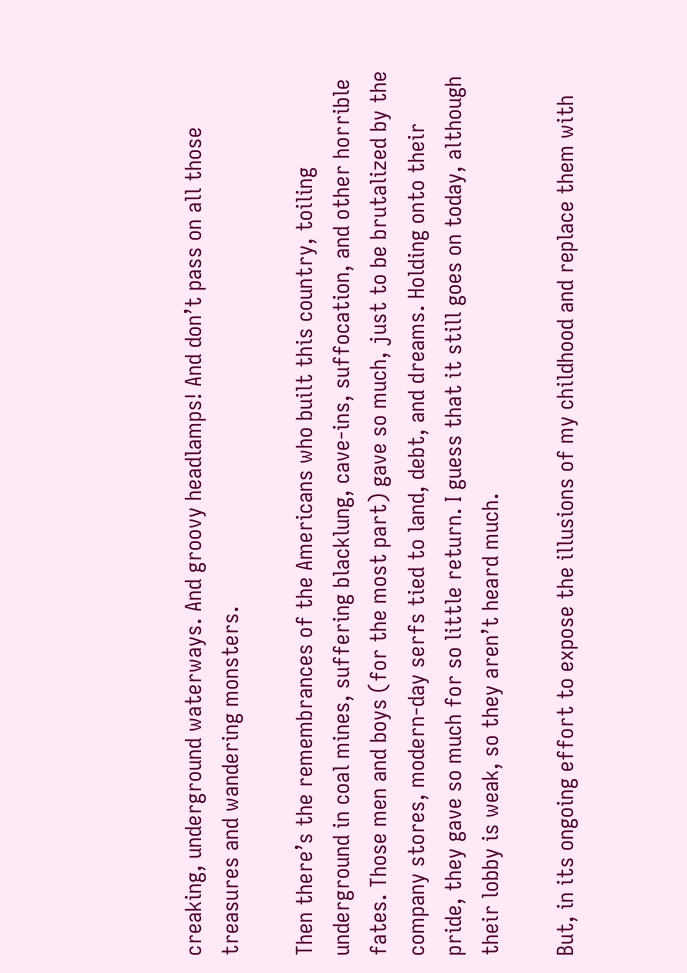creaking, underground waterways. And groovy headlamps! And don’t pass on all those treasures and wandering monsters.

Then there’s the remembrances of the Americans who built this country, toiling underground in coal mines, suffering blacklung, cave-ins, suffocation, and other horrible fates. Those men and boys (for the most part) gave so much, just to be brutalized by the company stores, modern-day serfs tied to land, debt, and dreams. Holding onto their pride, they gave so much for so little return. I guess that it still goes on today, although their lobby is weak, so they aren’t heard much.

But, in its ongoing effort to expose the illusions of my childhood and replace them with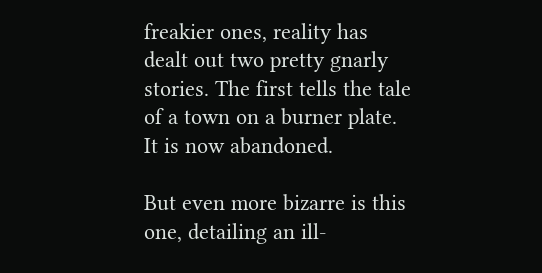freakier ones, reality has dealt out two pretty gnarly stories. The first tells the tale of a town on a burner plate. It is now abandoned.

But even more bizarre is this one, detailing an ill-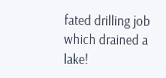fated drilling job which drained a lake!